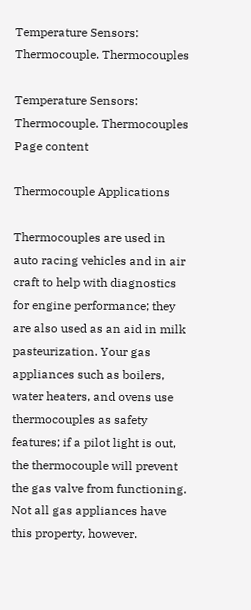Temperature Sensors: Thermocouple. Thermocouples

Temperature Sensors: Thermocouple. Thermocouples
Page content

Thermocouple Applications

Thermocouples are used in auto racing vehicles and in air craft to help with diagnostics for engine performance; they are also used as an aid in milk pasteurization. Your gas appliances such as boilers, water heaters, and ovens use thermocouples as safety features; if a pilot light is out, the thermocouple will prevent the gas valve from functioning. Not all gas appliances have this property, however.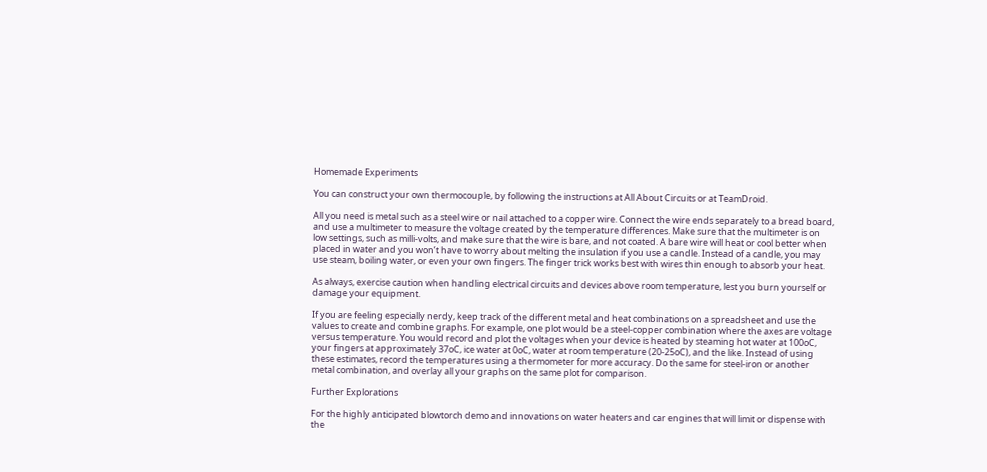Homemade Experiments

You can construct your own thermocouple, by following the instructions at All About Circuits or at TeamDroid.

All you need is metal such as a steel wire or nail attached to a copper wire. Connect the wire ends separately to a bread board, and use a multimeter to measure the voltage created by the temperature differences. Make sure that the multimeter is on low settings, such as milli-volts, and make sure that the wire is bare, and not coated. A bare wire will heat or cool better when placed in water and you won’t have to worry about melting the insulation if you use a candle. Instead of a candle, you may use steam, boiling water, or even your own fingers. The finger trick works best with wires thin enough to absorb your heat.

As always, exercise caution when handling electrical circuits and devices above room temperature, lest you burn yourself or damage your equipment.

If you are feeling especially nerdy, keep track of the different metal and heat combinations on a spreadsheet and use the values to create and combine graphs. For example, one plot would be a steel-copper combination where the axes are voltage versus temperature. You would record and plot the voltages when your device is heated by steaming hot water at 100oC, your fingers at approximately 37oC, ice water at 0oC, water at room temperature (20-25oC), and the like. Instead of using these estimates, record the temperatures using a thermometer for more accuracy. Do the same for steel-iron or another metal combination, and overlay all your graphs on the same plot for comparison.

Further Explorations

For the highly anticipated blowtorch demo and innovations on water heaters and car engines that will limit or dispense with the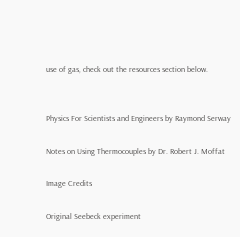use of gas, check out the resources section below.


Physics For Scientists and Engineers by Raymond Serway

Notes on Using Thermocouples by Dr. Robert J. Moffat

Image Credits

Original Seebeck experiment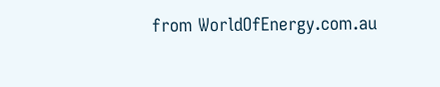from WorldOfEnergy.com.au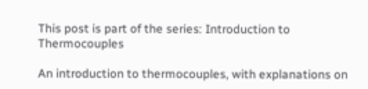This post is part of the series: Introduction to Thermocouples

An introduction to thermocouples, with explanations on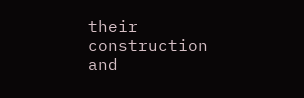their construction and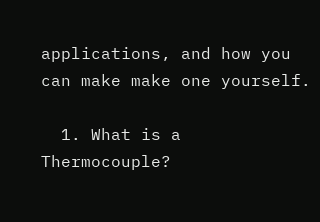applications, and how you can make make one yourself.

  1. What is a Thermocouple?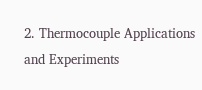2. Thermocouple Applications and Experiments